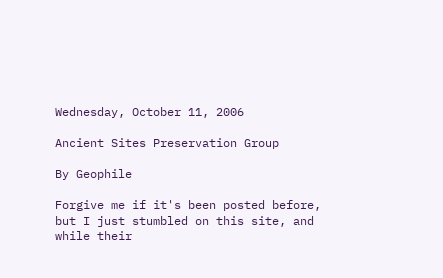Wednesday, October 11, 2006

Ancient Sites Preservation Group

By Geophile

Forgive me if it's been posted before, but I just stumbled on this site, and while their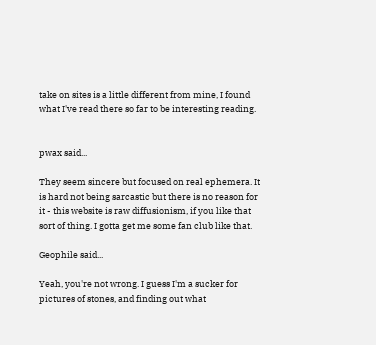take on sites is a little different from mine, I found what I've read there so far to be interesting reading.


pwax said...

They seem sincere but focused on real ephemera. It is hard not being sarcastic but there is no reason for it - this website is raw diffusionism, if you like that sort of thing. I gotta get me some fan club like that.

Geophile said...

Yeah, you're not wrong. I guess I'm a sucker for pictures of stones, and finding out what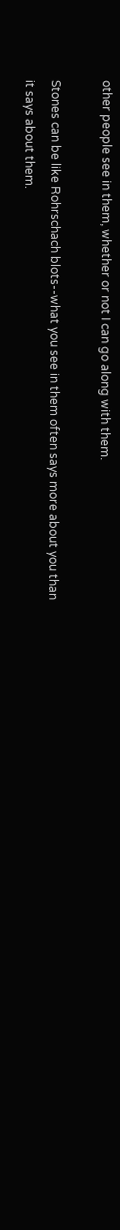other people see in them, whether or not I can go along with them.

Stones can be like Rohrschach blots--what you see in them often says more about you than it says about them.